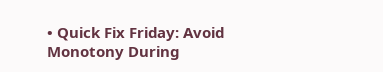• Quick Fix Friday: Avoid Monotony During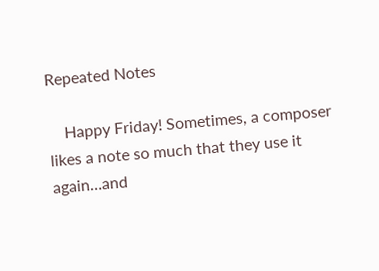Repeated Notes

    Happy Friday! Sometimes, a composer likes a note so much that they use it again…and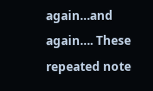again…and again…. These repeated note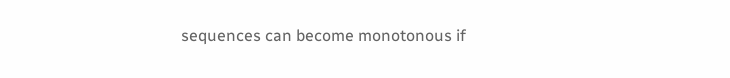sequences can become monotonous if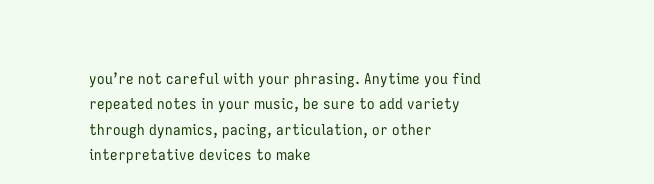you’re not careful with your phrasing. Anytime you find repeated notes in your music, be sure to add variety through dynamics, pacing, articulation, or other interpretative devices to make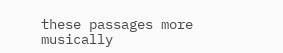these passages more musically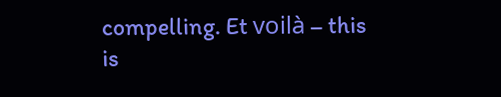compelling. Et voilà – this is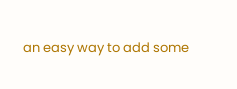an easy way to add some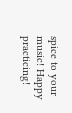spice to your music! Happy practicing!